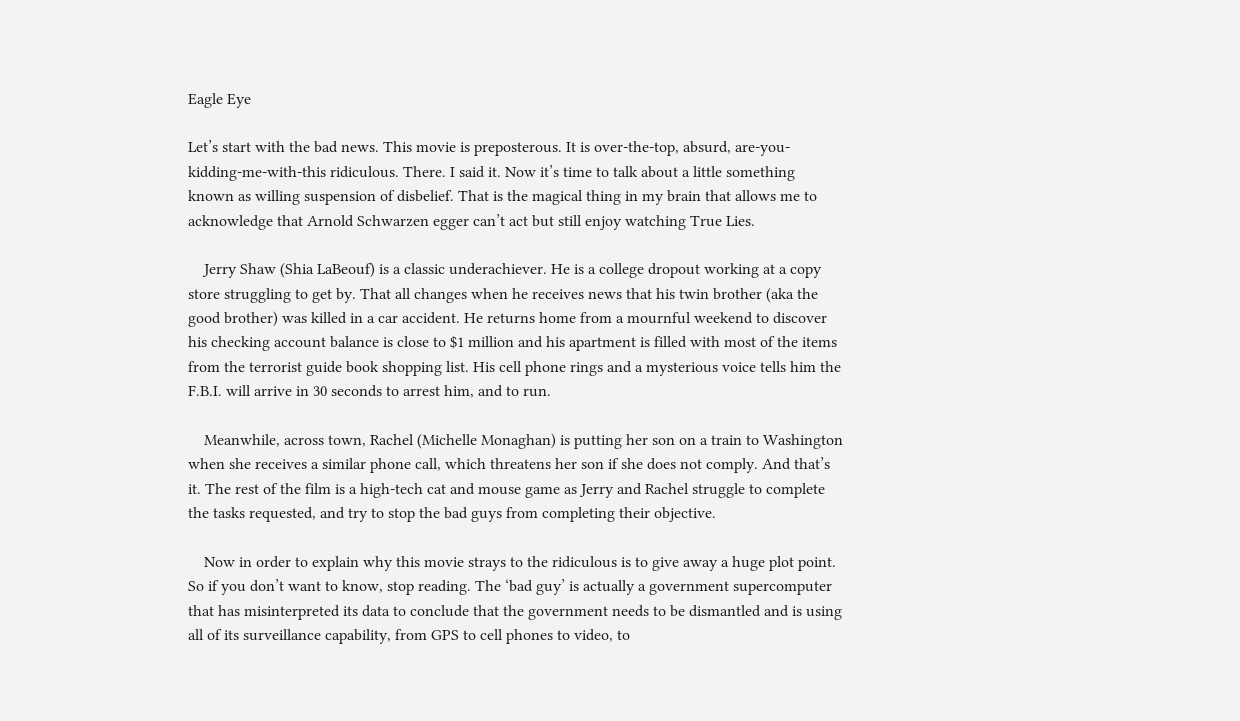Eagle Eye

Let’s start with the bad news. This movie is preposterous. It is over-the-top, absurd, are-you-kidding-me-with-this ridiculous. There. I said it. Now it’s time to talk about a little something known as willing suspension of disbelief. That is the magical thing in my brain that allows me to acknowledge that Arnold Schwarzen egger can’t act but still enjoy watching True Lies.

    Jerry Shaw (Shia LaBeouf) is a classic underachiever. He is a college dropout working at a copy store struggling to get by. That all changes when he receives news that his twin brother (aka the good brother) was killed in a car accident. He returns home from a mournful weekend to discover his checking account balance is close to $1 million and his apartment is filled with most of the items from the terrorist guide book shopping list. His cell phone rings and a mysterious voice tells him the F.B.I. will arrive in 30 seconds to arrest him, and to run.

    Meanwhile, across town, Rachel (Michelle Monaghan) is putting her son on a train to Washington when she receives a similar phone call, which threatens her son if she does not comply. And that’s it. The rest of the film is a high-tech cat and mouse game as Jerry and Rachel struggle to complete the tasks requested, and try to stop the bad guys from completing their objective.

    Now in order to explain why this movie strays to the ridiculous is to give away a huge plot point. So if you don’t want to know, stop reading. The ‘bad guy’ is actually a government supercomputer that has misinterpreted its data to conclude that the government needs to be dismantled and is using all of its surveillance capability, from GPS to cell phones to video, to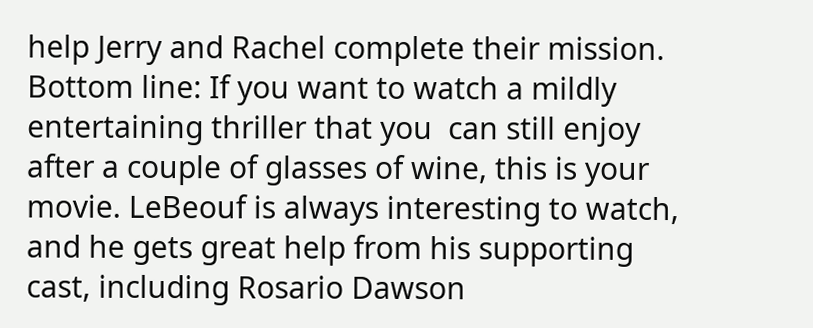help Jerry and Rachel complete their mission. Bottom line: If you want to watch a mildly entertaining thriller that you  can still enjoy after a couple of glasses of wine, this is your movie. LeBeouf is always interesting to watch, and he gets great help from his supporting cast, including Rosario Dawson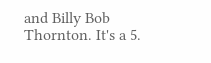and Billy Bob Thornton. It's a 5.